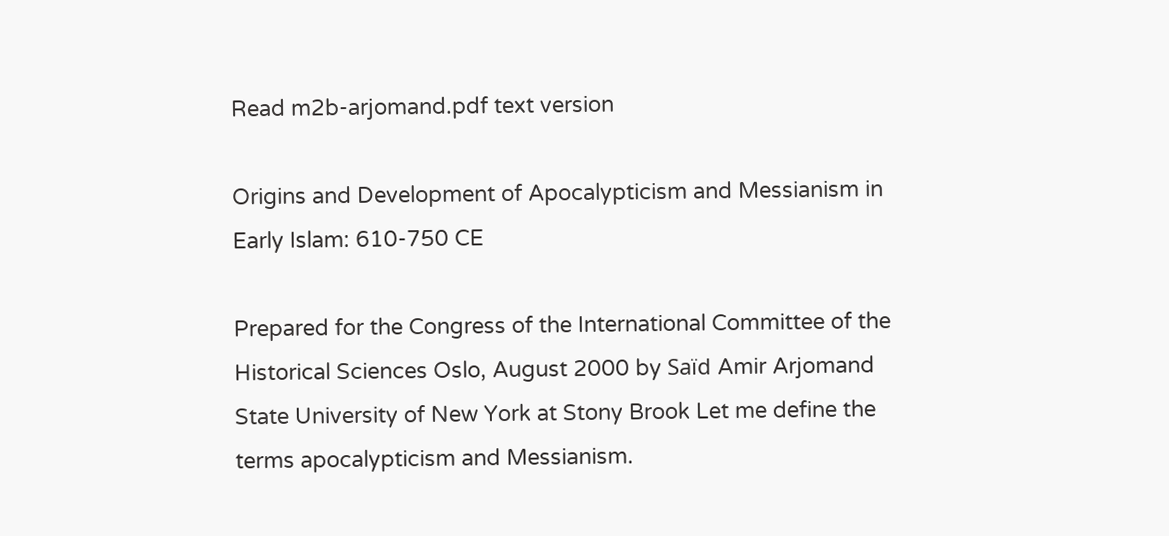Read m2b-arjomand.pdf text version

Origins and Development of Apocalypticism and Messianism in Early Islam: 610-750 CE

Prepared for the Congress of the International Committee of the Historical Sciences Oslo, August 2000 by Saïd Amir Arjomand State University of New York at Stony Brook Let me define the terms apocalypticism and Messianism.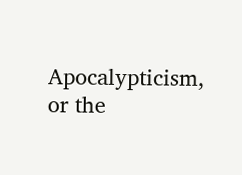Apocalypticism, or the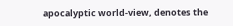apocalyptic world-view, denotes the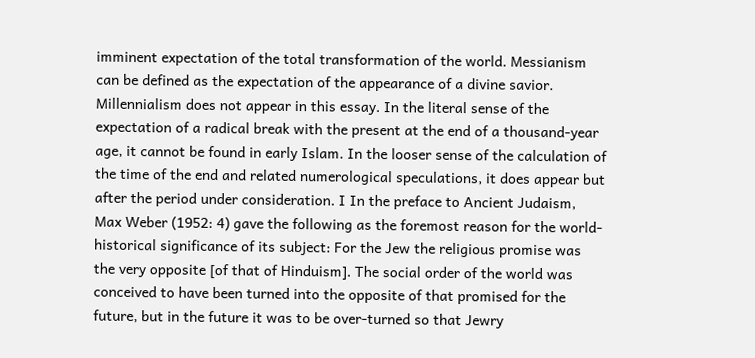imminent expectation of the total transformation of the world. Messianism can be defined as the expectation of the appearance of a divine savior. Millennialism does not appear in this essay. In the literal sense of the expectation of a radical break with the present at the end of a thousand-year age, it cannot be found in early Islam. In the looser sense of the calculation of the time of the end and related numerological speculations, it does appear but after the period under consideration. I In the preface to Ancient Judaism, Max Weber (1952: 4) gave the following as the foremost reason for the world-historical significance of its subject: For the Jew the religious promise was the very opposite [of that of Hinduism]. The social order of the world was conceived to have been turned into the opposite of that promised for the future, but in the future it was to be over-turned so that Jewry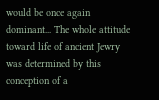would be once again dominant... The whole attitude toward life of ancient Jewry was determined by this conception of a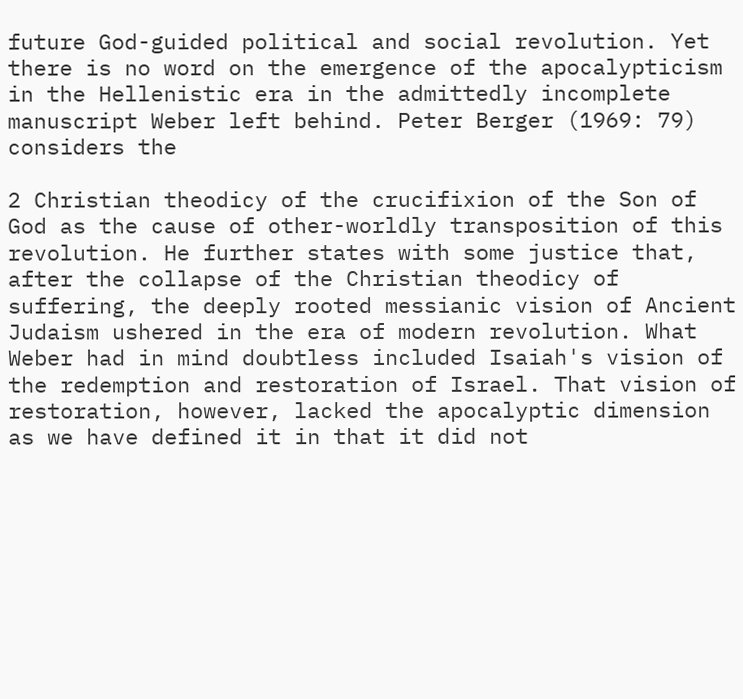future God-guided political and social revolution. Yet there is no word on the emergence of the apocalypticism in the Hellenistic era in the admittedly incomplete manuscript Weber left behind. Peter Berger (1969: 79) considers the

2 Christian theodicy of the crucifixion of the Son of God as the cause of other-worldly transposition of this revolution. He further states with some justice that, after the collapse of the Christian theodicy of suffering, the deeply rooted messianic vision of Ancient Judaism ushered in the era of modern revolution. What Weber had in mind doubtless included Isaiah's vision of the redemption and restoration of Israel. That vision of restoration, however, lacked the apocalyptic dimension as we have defined it in that it did not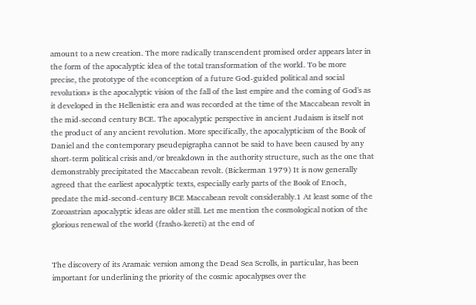amount to a new creation. The more radically transcendent promised order appears later in the form of the apocalyptic idea of the total transformation of the world. To be more precise, the prototype of the «conception of a future God-guided political and social revolution» is the apocalyptic vision of the fall of the last empire and the coming of God's as it developed in the Hellenistic era and was recorded at the time of the Maccabean revolt in the mid-second century BCE. The apocalyptic perspective in ancient Judaism is itself not the product of any ancient revolution. More specifically, the apocalypticism of the Book of Daniel and the contemporary pseudepigrapha cannot be said to have been caused by any short-term political crisis and/or breakdown in the authority structure, such as the one that demonstrably precipitated the Maccabean revolt. (Bickerman 1979) It is now generally agreed that the earliest apocalyptic texts, especially early parts of the Book of Enoch, predate the mid-second-century BCE Maccabean revolt considerably.1 At least some of the Zoroastrian apocalyptic ideas are older still. Let me mention the cosmological notion of the glorious renewal of the world (frasho-kereti) at the end of


The discovery of its Aramaic version among the Dead Sea Scrolls, in particular, has been important for underlining the priority of the cosmic apocalypses over the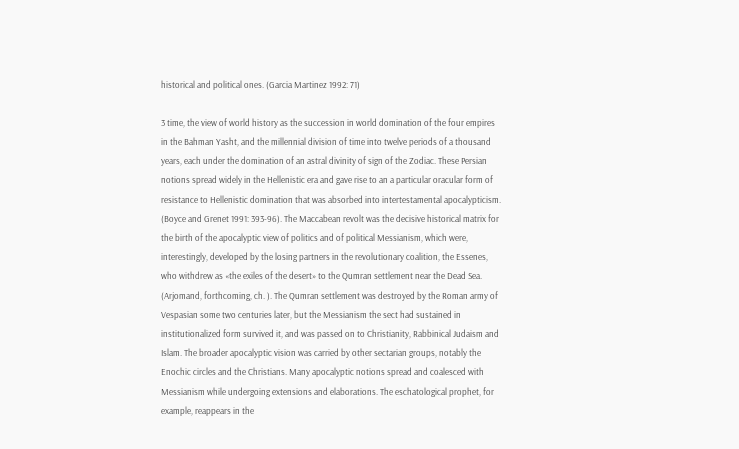historical and political ones. (Garcia Martinez 1992: 71)

3 time, the view of world history as the succession in world domination of the four empires in the Bahman Yasht, and the millennial division of time into twelve periods of a thousand years, each under the domination of an astral divinity of sign of the Zodiac. These Persian notions spread widely in the Hellenistic era and gave rise to an a particular oracular form of resistance to Hellenistic domination that was absorbed into intertestamental apocalypticism. (Boyce and Grenet 1991: 393-96). The Maccabean revolt was the decisive historical matrix for the birth of the apocalyptic view of politics and of political Messianism, which were, interestingly, developed by the losing partners in the revolutionary coalition, the Essenes, who withdrew as «the exiles of the desert» to the Qumran settlement near the Dead Sea. (Arjomand, forthcoming, ch. ). The Qumran settlement was destroyed by the Roman army of Vespasian some two centuries later, but the Messianism the sect had sustained in institutionalized form survived it, and was passed on to Christianity, Rabbinical Judaism and Islam. The broader apocalyptic vision was carried by other sectarian groups, notably the Enochic circles and the Christians. Many apocalyptic notions spread and coalesced with Messianism while undergoing extensions and elaborations. The eschatological prophet, for example, reappears in the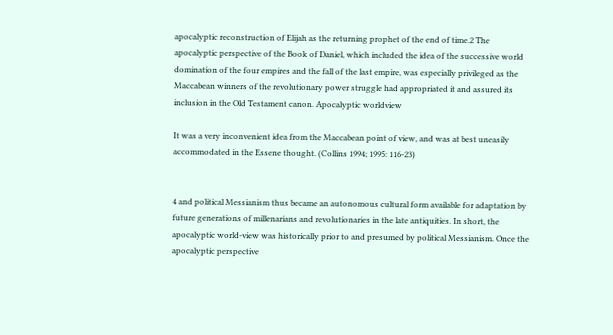apocalyptic reconstruction of Elijah as the returning prophet of the end of time.2 The apocalyptic perspective of the Book of Daniel, which included the idea of the successive world domination of the four empires and the fall of the last empire, was especially privileged as the Maccabean winners of the revolutionary power struggle had appropriated it and assured its inclusion in the Old Testament canon. Apocalyptic worldview

It was a very inconvenient idea from the Maccabean point of view, and was at best uneasily accommodated in the Essene thought. (Collins 1994; 1995: 116-23)


4 and political Messianism thus became an autonomous cultural form available for adaptation by future generations of millenarians and revolutionaries in the late antiquities. In short, the apocalyptic world-view was historically prior to and presumed by political Messianism. Once the apocalyptic perspective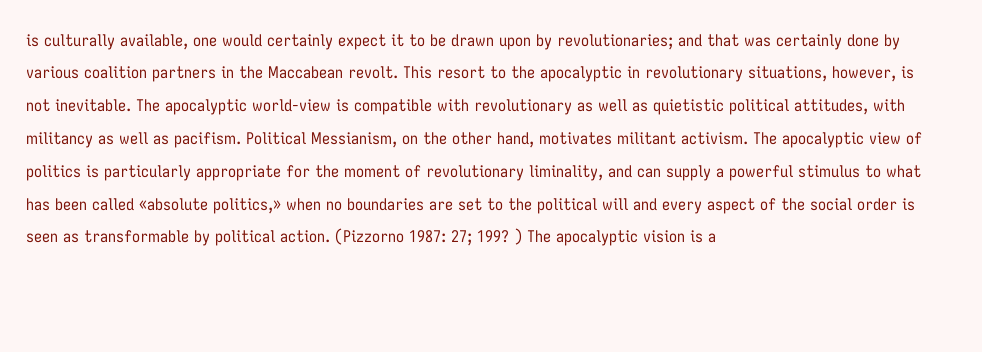is culturally available, one would certainly expect it to be drawn upon by revolutionaries; and that was certainly done by various coalition partners in the Maccabean revolt. This resort to the apocalyptic in revolutionary situations, however, is not inevitable. The apocalyptic world-view is compatible with revolutionary as well as quietistic political attitudes, with militancy as well as pacifism. Political Messianism, on the other hand, motivates militant activism. The apocalyptic view of politics is particularly appropriate for the moment of revolutionary liminality, and can supply a powerful stimulus to what has been called «absolute politics,» when no boundaries are set to the political will and every aspect of the social order is seen as transformable by political action. (Pizzorno 1987: 27; 199? ) The apocalyptic vision is a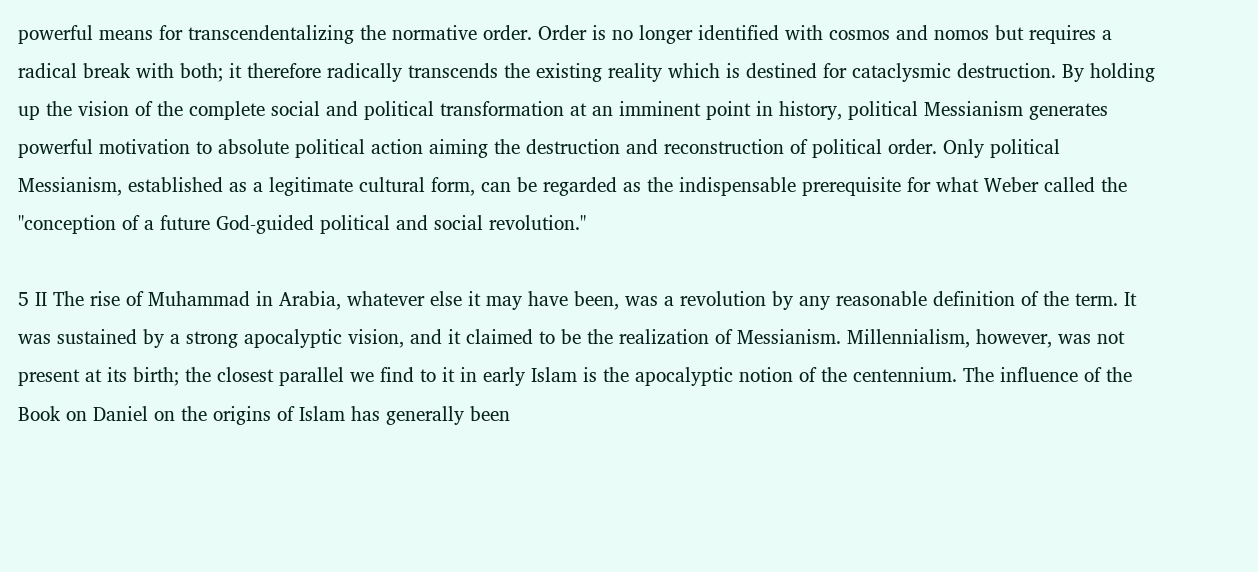powerful means for transcendentalizing the normative order. Order is no longer identified with cosmos and nomos but requires a radical break with both; it therefore radically transcends the existing reality which is destined for cataclysmic destruction. By holding up the vision of the complete social and political transformation at an imminent point in history, political Messianism generates powerful motivation to absolute political action aiming the destruction and reconstruction of political order. Only political Messianism, established as a legitimate cultural form, can be regarded as the indispensable prerequisite for what Weber called the "conception of a future God-guided political and social revolution."

5 II The rise of Muhammad in Arabia, whatever else it may have been, was a revolution by any reasonable definition of the term. It was sustained by a strong apocalyptic vision, and it claimed to be the realization of Messianism. Millennialism, however, was not present at its birth; the closest parallel we find to it in early Islam is the apocalyptic notion of the centennium. The influence of the Book on Daniel on the origins of Islam has generally been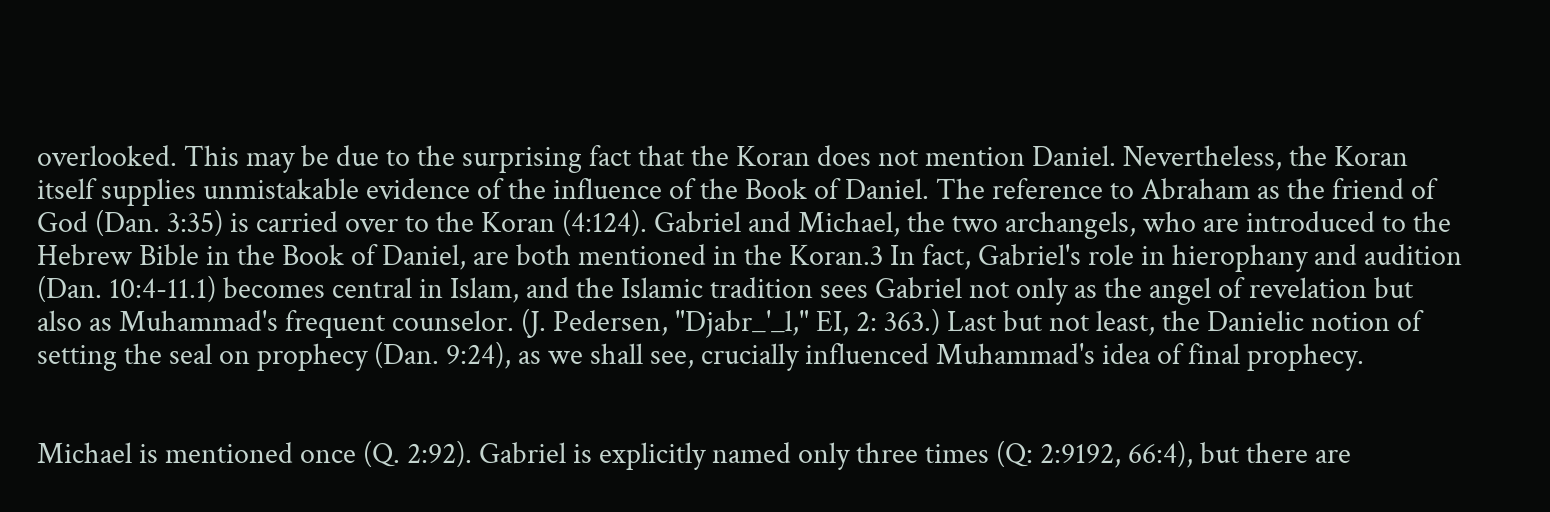overlooked. This may be due to the surprising fact that the Koran does not mention Daniel. Nevertheless, the Koran itself supplies unmistakable evidence of the influence of the Book of Daniel. The reference to Abraham as the friend of God (Dan. 3:35) is carried over to the Koran (4:124). Gabriel and Michael, the two archangels, who are introduced to the Hebrew Bible in the Book of Daniel, are both mentioned in the Koran.3 In fact, Gabriel's role in hierophany and audition (Dan. 10:4-11.1) becomes central in Islam, and the Islamic tradition sees Gabriel not only as the angel of revelation but also as Muhammad's frequent counselor. (J. Pedersen, "Djabr_'_l," EI, 2: 363.) Last but not least, the Danielic notion of setting the seal on prophecy (Dan. 9:24), as we shall see, crucially influenced Muhammad's idea of final prophecy.


Michael is mentioned once (Q. 2:92). Gabriel is explicitly named only three times (Q: 2:9192, 66:4), but there are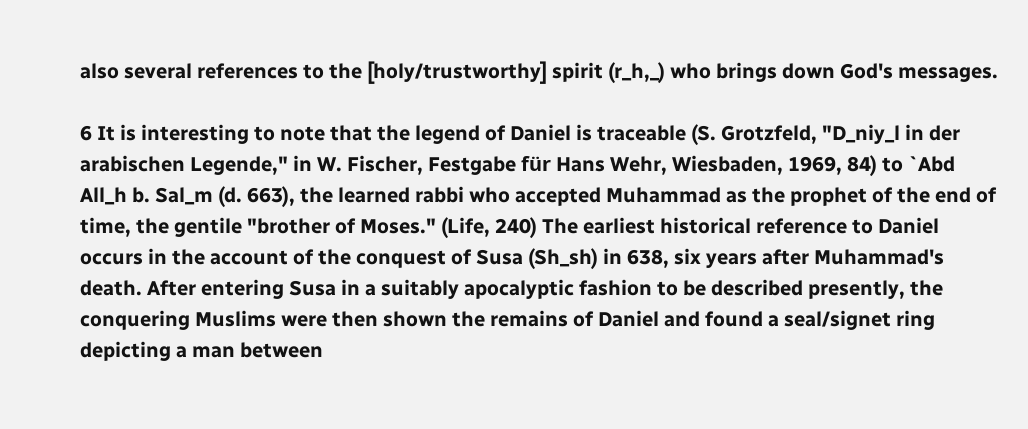also several references to the [holy/trustworthy] spirit (r_h,_) who brings down God's messages.

6 It is interesting to note that the legend of Daniel is traceable (S. Grotzfeld, "D_niy_l in der arabischen Legende," in W. Fischer, Festgabe für Hans Wehr, Wiesbaden, 1969, 84) to `Abd All_h b. Sal_m (d. 663), the learned rabbi who accepted Muhammad as the prophet of the end of time, the gentile "brother of Moses." (Life, 240) The earliest historical reference to Daniel occurs in the account of the conquest of Susa (Sh_sh) in 638, six years after Muhammad's death. After entering Susa in a suitably apocalyptic fashion to be described presently, the conquering Muslims were then shown the remains of Daniel and found a seal/signet ring depicting a man between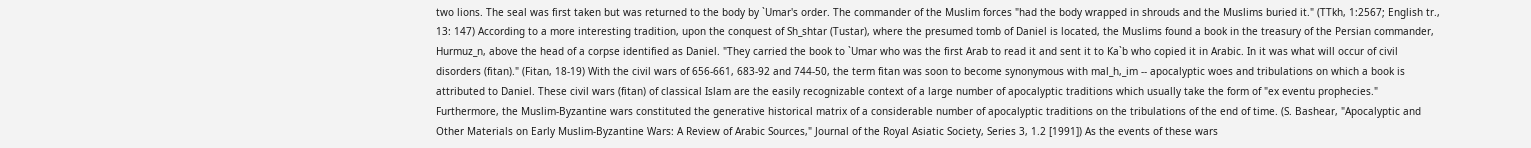two lions. The seal was first taken but was returned to the body by `Umar's order. The commander of the Muslim forces "had the body wrapped in shrouds and the Muslims buried it." (TTkh, 1:2567; English tr., 13: 147) According to a more interesting tradition, upon the conquest of Sh_shtar (Tustar), where the presumed tomb of Daniel is located, the Muslims found a book in the treasury of the Persian commander, Hurmuz_n, above the head of a corpse identified as Daniel. "They carried the book to `Umar who was the first Arab to read it and sent it to Ka`b who copied it in Arabic. In it was what will occur of civil disorders (fitan)." (Fitan, 18-19) With the civil wars of 656-661, 683-92 and 744-50, the term fitan was soon to become synonymous with mal_h,_im -- apocalyptic woes and tribulations on which a book is attributed to Daniel. These civil wars (fitan) of classical Islam are the easily recognizable context of a large number of apocalyptic traditions which usually take the form of "ex eventu prophecies." Furthermore, the Muslim-Byzantine wars constituted the generative historical matrix of a considerable number of apocalyptic traditions on the tribulations of the end of time. (S. Bashear, "Apocalyptic and Other Materials on Early Muslim-Byzantine Wars: A Review of Arabic Sources," Journal of the Royal Asiatic Society, Series 3, 1.2 [1991]) As the events of these wars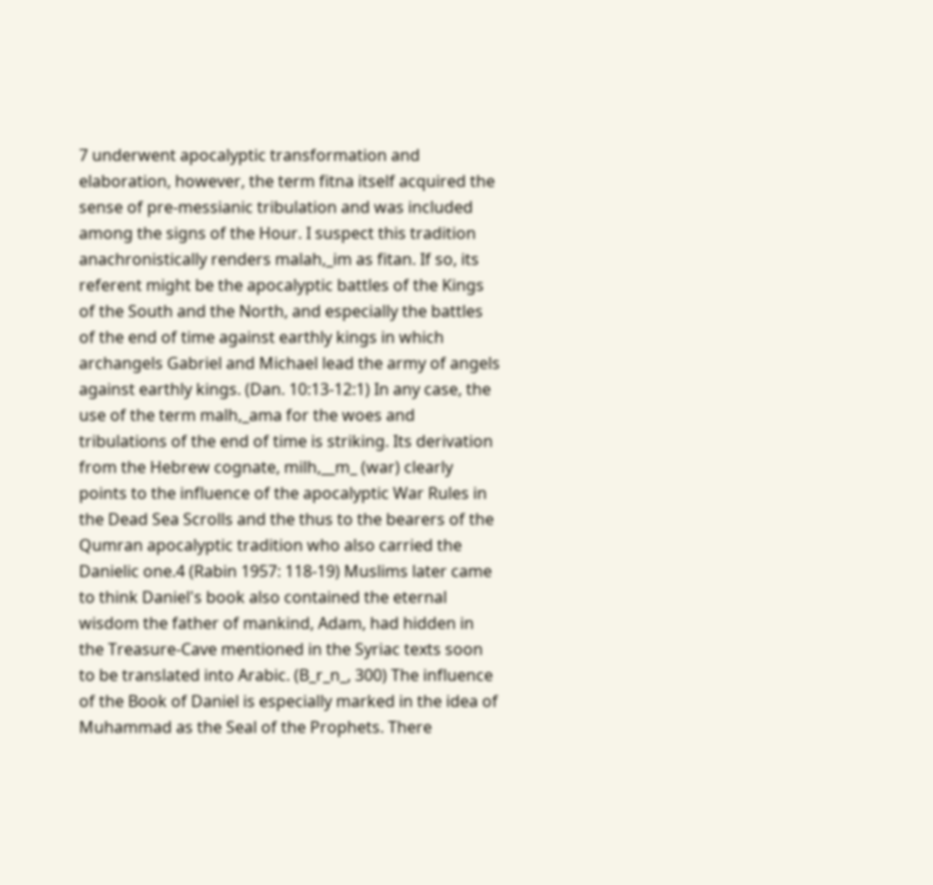7 underwent apocalyptic transformation and elaboration, however, the term fitna itself acquired the sense of pre-messianic tribulation and was included among the signs of the Hour. I suspect this tradition anachronistically renders malah,_im as fitan. If so, its referent might be the apocalyptic battles of the Kings of the South and the North, and especially the battles of the end of time against earthly kings in which archangels Gabriel and Michael lead the army of angels against earthly kings. (Dan. 10:13-12:1) In any case, the use of the term malh,_ama for the woes and tribulations of the end of time is striking. Its derivation from the Hebrew cognate, milh,__m_ (war) clearly points to the influence of the apocalyptic War Rules in the Dead Sea Scrolls and the thus to the bearers of the Qumran apocalyptic tradition who also carried the Danielic one.4 (Rabin 1957: 118-19) Muslims later came to think Daniel's book also contained the eternal wisdom the father of mankind, Adam, had hidden in the Treasure-Cave mentioned in the Syriac texts soon to be translated into Arabic. (B_r_n_, 300) The influence of the Book of Daniel is especially marked in the idea of Muhammad as the Seal of the Prophets. There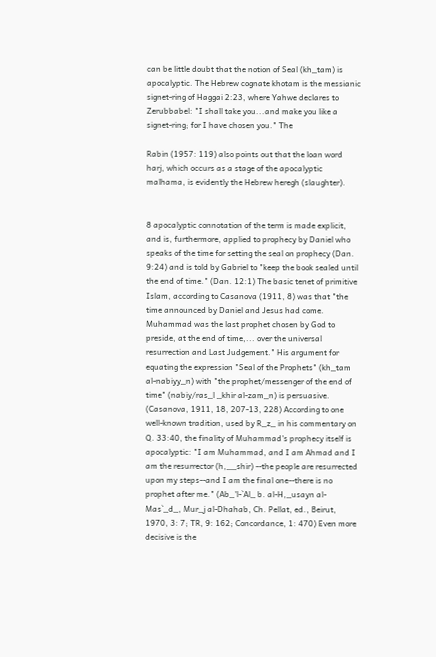can be little doubt that the notion of Seal (kh_tam) is apocalyptic. The Hebrew cognate khotam is the messianic signet-ring of Haggai 2:23, where Yahwe declares to Zerubbabel: "I shall take you...and make you like a signet-ring; for I have chosen you." The

Rabin (1957: 119) also points out that the loan word harj, which occurs as a stage of the apocalyptic malhama, is evidently the Hebrew heregh (slaughter).


8 apocalyptic connotation of the term is made explicit, and is, furthermore, applied to prophecy by Daniel who speaks of the time for setting the seal on prophecy (Dan. 9:24) and is told by Gabriel to "keep the book sealed until the end of time." (Dan. 12:1) The basic tenet of primitive Islam, according to Casanova (1911, 8) was that "the time announced by Daniel and Jesus had come. Muhammad was the last prophet chosen by God to preside, at the end of time,... over the universal resurrection and Last Judgement." His argument for equating the expression "Seal of the Prophets" (kh_tam al-nabiyy_n) with "the prophet/messenger of the end of time" (nabiy/ras_l _khir al-zam_n) is persuasive. (Casanova, 1911, 18, 207-13, 228) According to one well-known tradition, used by R_z_ in his commentary on Q. 33:40, the finality of Muhammad's prophecy itself is apocalyptic: "I am Muhammad, and I am Ahmad and I am the resurrector (h,__shir) --the people are resurrected upon my steps--and I am the final one--there is no prophet after me." (Ab_'l-`Al_ b. al-H,_usayn al-Mas`_d_, Mur_j al-Dhahab, Ch. Pellat, ed., Beirut, 1970, 3: 7; TR, 9: 162; Concordance, 1: 470) Even more decisive is the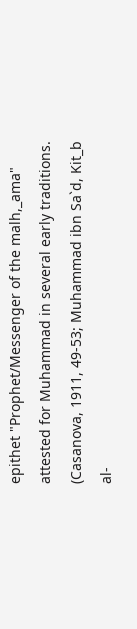epithet "Prophet/Messenger of the malh,_ama" attested for Muhammad in several early traditions. (Casanova, 1911, 49-53; Muhammad ibn Sa`d, Kit_b al-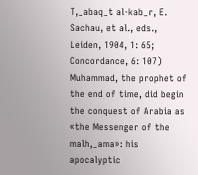T,_abaq_t al-kab_r, E. Sachau, et al., eds., Leiden, 1904, 1: 65; Concordance, 6: 107) Muhammad, the prophet of the end of time, did begin the conquest of Arabia as «the Messenger of the malh,_ama»: his apocalyptic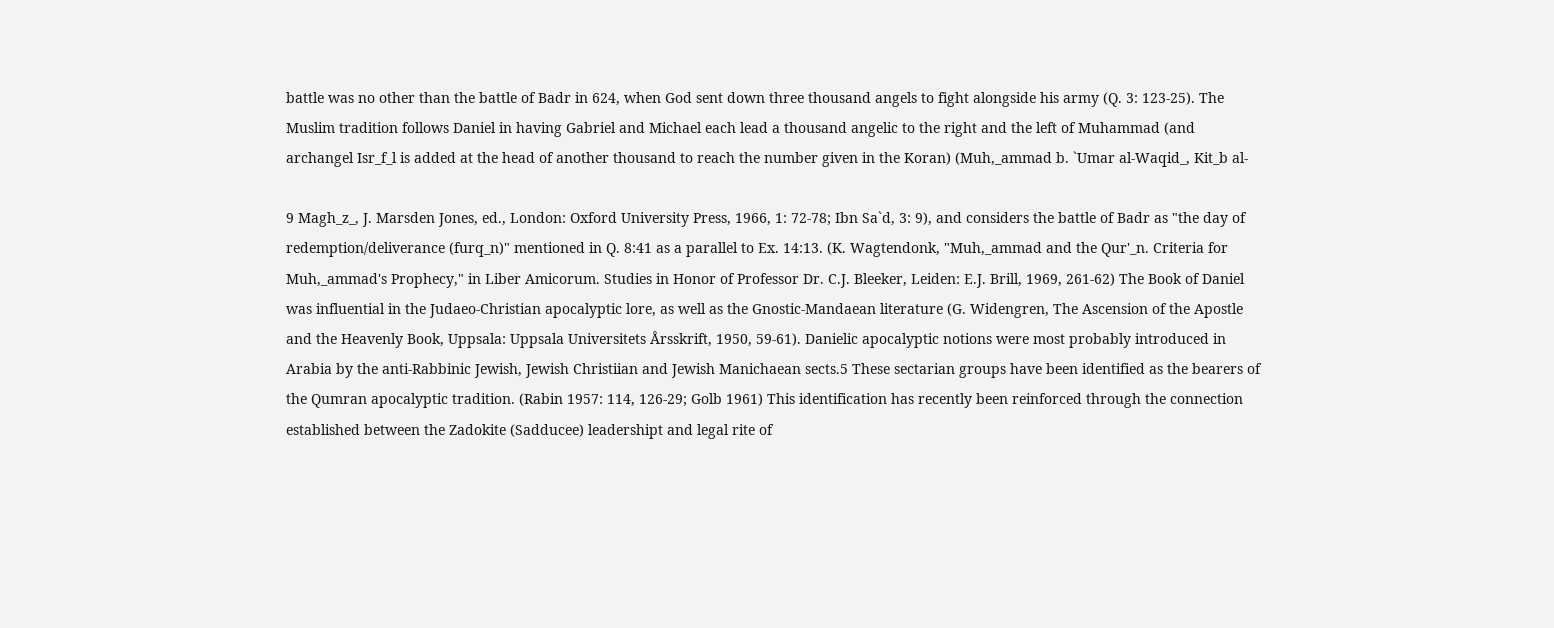battle was no other than the battle of Badr in 624, when God sent down three thousand angels to fight alongside his army (Q. 3: 123-25). The Muslim tradition follows Daniel in having Gabriel and Michael each lead a thousand angelic to the right and the left of Muhammad (and archangel Isr_f_l is added at the head of another thousand to reach the number given in the Koran) (Muh,_ammad b. `Umar al-Waqid_, Kit_b al-

9 Magh_z_, J. Marsden Jones, ed., London: Oxford University Press, 1966, 1: 72-78; Ibn Sa`d, 3: 9), and considers the battle of Badr as "the day of redemption/deliverance (furq_n)" mentioned in Q. 8:41 as a parallel to Ex. 14:13. (K. Wagtendonk, "Muh,_ammad and the Qur'_n. Criteria for Muh,_ammad's Prophecy," in Liber Amicorum. Studies in Honor of Professor Dr. C.J. Bleeker, Leiden: E.J. Brill, 1969, 261-62) The Book of Daniel was influential in the Judaeo-Christian apocalyptic lore, as well as the Gnostic-Mandaean literature (G. Widengren, The Ascension of the Apostle and the Heavenly Book, Uppsala: Uppsala Universitets Årsskrift, 1950, 59-61). Danielic apocalyptic notions were most probably introduced in Arabia by the anti-Rabbinic Jewish, Jewish Christiian and Jewish Manichaean sects.5 These sectarian groups have been identified as the bearers of the Qumran apocalyptic tradition. (Rabin 1957: 114, 126-29; Golb 1961) This identification has recently been reinforced through the connection established between the Zadokite (Sadducee) leadershipt and legal rite of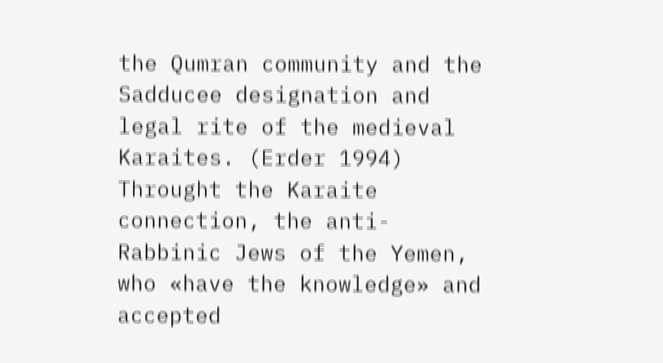the Qumran community and the Sadducee designation and legal rite of the medieval Karaites. (Erder 1994) Throught the Karaite connection, the anti-Rabbinic Jews of the Yemen, who «have the knowledge» and accepted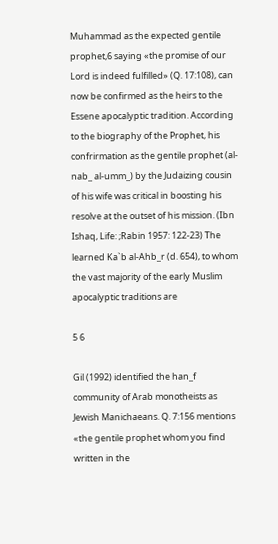Muhammad as the expected gentile prophet,6 saying «the promise of our Lord is indeed fulfilled» (Q. 17:108), can now be confirmed as the heirs to the Essene apocalyptic tradition. According to the biography of the Prophet, his confrirmation as the gentile prophet (al-nab_ al-umm_) by the Judaizing cousin of his wife was critical in boosting his resolve at the outset of his mission. (Ibn Ishaq, Life: ;Rabin 1957: 122-23) The learned Ka`b al-Ahb_r (d. 654), to whom the vast majority of the early Muslim apocalyptic traditions are

5 6

Gil (1992) identified the han_f community of Arab monotheists as Jewish Manichaeans. Q. 7:156 mentions «the gentile prophet whom you find written in the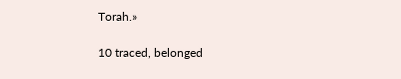Torah.»

10 traced, belonged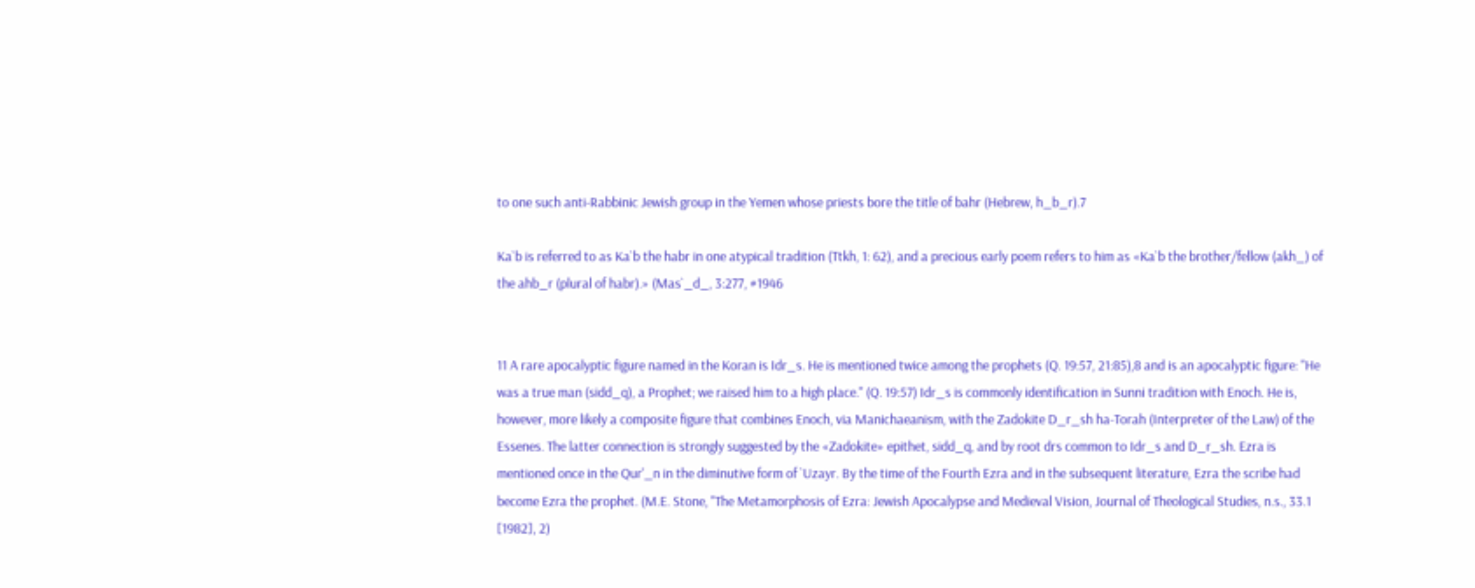to one such anti-Rabbinic Jewish group in the Yemen whose priests bore the title of bahr (Hebrew, h_b_r).7

Ka`b is referred to as Ka`b the habr in one atypical tradition (Ttkh, 1: 62), and a precious early poem refers to him as «Ka`b the brother/fellow (akh_) of the ahb_r (plural of habr).» (Mas`_d_, 3:277, #1946


11 A rare apocalyptic figure named in the Koran is Idr_s. He is mentioned twice among the prophets (Q. 19:57, 21:85),8 and is an apocalyptic figure: "He was a true man (sidd_q), a Prophet; we raised him to a high place." (Q. 19:57) Idr_s is commonly identification in Sunni tradition with Enoch. He is, however, more likely a composite figure that combines Enoch, via Manichaeanism, with the Zadokite D_r_sh ha-Torah (Interpreter of the Law) of the Essenes. The latter connection is strongly suggested by the «Zadokite» epithet, sidd_q, and by root drs common to Idr_s and D_r_sh. Ezra is mentioned once in the Qur'_n in the diminutive form of `Uzayr. By the time of the Fourth Ezra and in the subsequent literature, Ezra the scribe had become Ezra the prophet. (M.E. Stone, "The Metamorphosis of Ezra: Jewish Apocalypse and Medieval Vision, Journal of Theological Studies, n.s., 33.1 [1982], 2)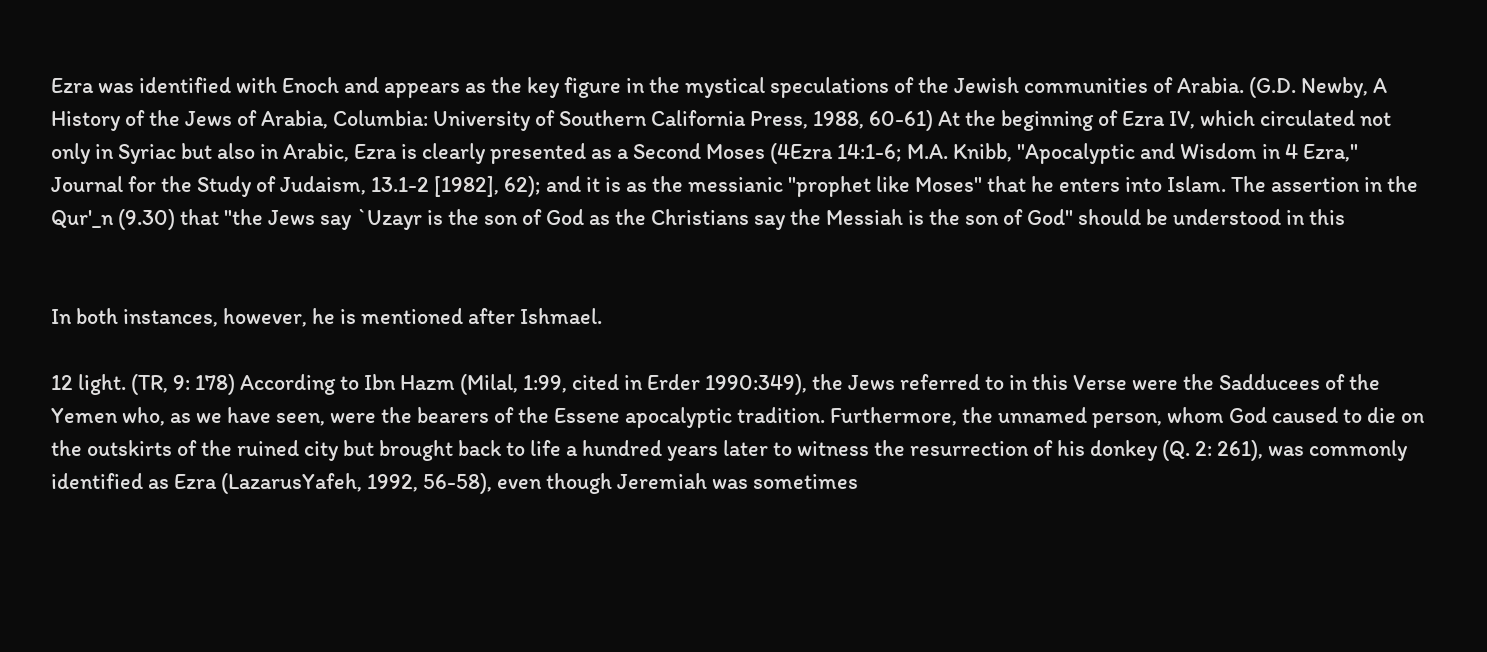Ezra was identified with Enoch and appears as the key figure in the mystical speculations of the Jewish communities of Arabia. (G.D. Newby, A History of the Jews of Arabia, Columbia: University of Southern California Press, 1988, 60-61) At the beginning of Ezra IV, which circulated not only in Syriac but also in Arabic, Ezra is clearly presented as a Second Moses (4Ezra 14:1-6; M.A. Knibb, "Apocalyptic and Wisdom in 4 Ezra," Journal for the Study of Judaism, 13.1-2 [1982], 62); and it is as the messianic "prophet like Moses" that he enters into Islam. The assertion in the Qur'_n (9.30) that "the Jews say `Uzayr is the son of God as the Christians say the Messiah is the son of God" should be understood in this


In both instances, however, he is mentioned after Ishmael.

12 light. (TR, 9: 178) According to Ibn Hazm (Milal, 1:99, cited in Erder 1990:349), the Jews referred to in this Verse were the Sadducees of the Yemen who, as we have seen, were the bearers of the Essene apocalyptic tradition. Furthermore, the unnamed person, whom God caused to die on the outskirts of the ruined city but brought back to life a hundred years later to witness the resurrection of his donkey (Q. 2: 261), was commonly identified as Ezra (LazarusYafeh, 1992, 56-58), even though Jeremiah was sometimes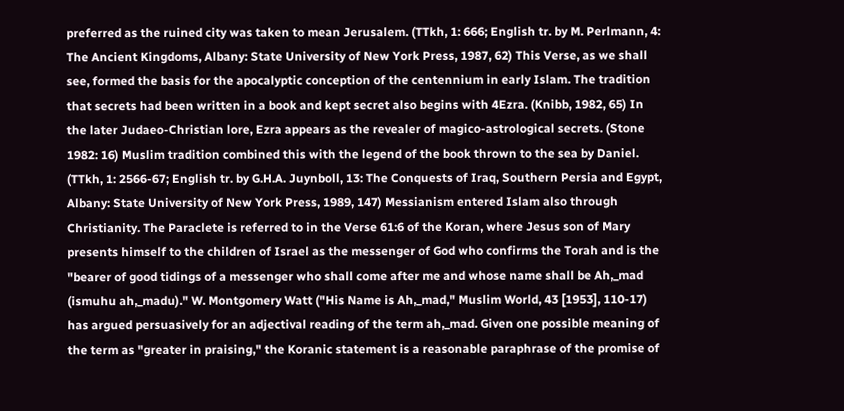preferred as the ruined city was taken to mean Jerusalem. (TTkh, 1: 666; English tr. by M. Perlmann, 4: The Ancient Kingdoms, Albany: State University of New York Press, 1987, 62) This Verse, as we shall see, formed the basis for the apocalyptic conception of the centennium in early Islam. The tradition that secrets had been written in a book and kept secret also begins with 4Ezra. (Knibb, 1982, 65) In the later Judaeo-Christian lore, Ezra appears as the revealer of magico-astrological secrets. (Stone 1982: 16) Muslim tradition combined this with the legend of the book thrown to the sea by Daniel. (TTkh, 1: 2566-67; English tr. by G.H.A. Juynboll, 13: The Conquests of Iraq, Southern Persia and Egypt, Albany: State University of New York Press, 1989, 147) Messianism entered Islam also through Christianity. The Paraclete is referred to in the Verse 61:6 of the Koran, where Jesus son of Mary presents himself to the children of Israel as the messenger of God who confirms the Torah and is the "bearer of good tidings of a messenger who shall come after me and whose name shall be Ah,_mad (ismuhu ah,_madu)." W. Montgomery Watt ("His Name is Ah,_mad," Muslim World, 43 [1953], 110-17) has argued persuasively for an adjectival reading of the term ah,_mad. Given one possible meaning of the term as "greater in praising," the Koranic statement is a reasonable paraphrase of the promise of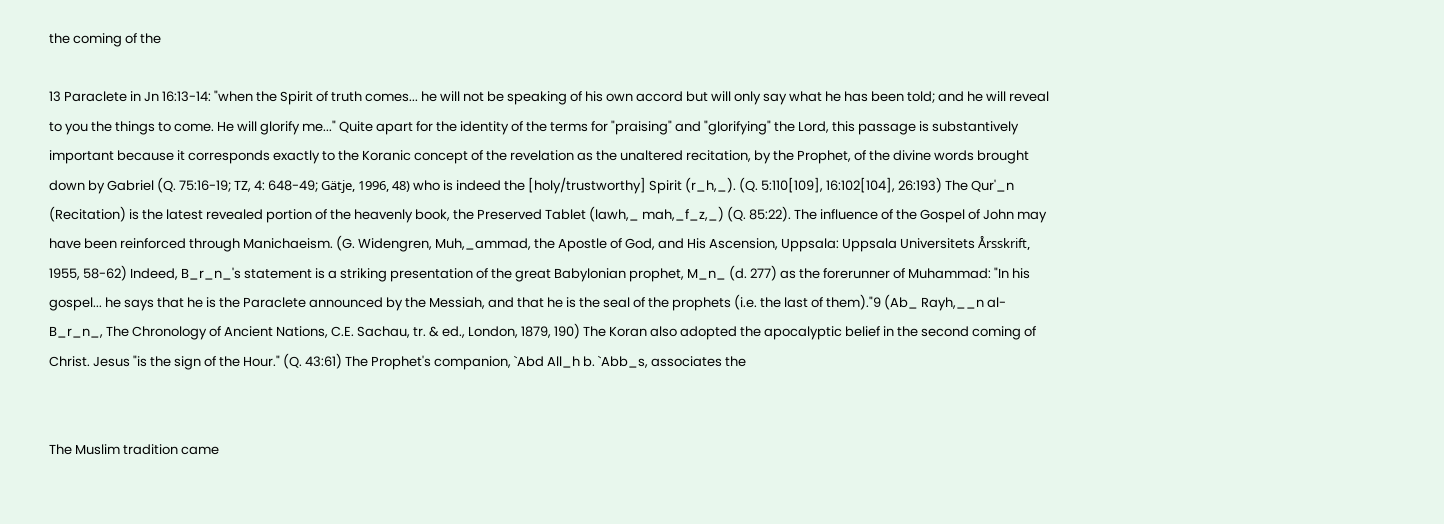the coming of the

13 Paraclete in Jn 16:13-14: "when the Spirit of truth comes... he will not be speaking of his own accord but will only say what he has been told; and he will reveal to you the things to come. He will glorify me..." Quite apart for the identity of the terms for "praising" and "glorifying" the Lord, this passage is substantively important because it corresponds exactly to the Koranic concept of the revelation as the unaltered recitation, by the Prophet, of the divine words brought down by Gabriel (Q. 75:16-19; TZ, 4: 648-49; Gätje, 1996, 48) who is indeed the [holy/trustworthy] Spirit (r_h,_). (Q. 5:110[109], 16:102[104], 26:193) The Qur'_n (Recitation) is the latest revealed portion of the heavenly book, the Preserved Tablet (lawh,_ mah,_f_z,_) (Q. 85:22). The influence of the Gospel of John may have been reinforced through Manichaeism. (G. Widengren, Muh,_ammad, the Apostle of God, and His Ascension, Uppsala: Uppsala Universitets Årsskrift, 1955, 58-62) Indeed, B_r_n_'s statement is a striking presentation of the great Babylonian prophet, M_n_ (d. 277) as the forerunner of Muhammad: "In his gospel... he says that he is the Paraclete announced by the Messiah, and that he is the seal of the prophets (i.e. the last of them)."9 (Ab_ Rayh,__n al-B_r_n_, The Chronology of Ancient Nations, C.E. Sachau, tr. & ed., London, 1879, 190) The Koran also adopted the apocalyptic belief in the second coming of Christ. Jesus "is the sign of the Hour." (Q. 43:61) The Prophet's companion, `Abd All_h b. `Abb_s, associates the


The Muslim tradition came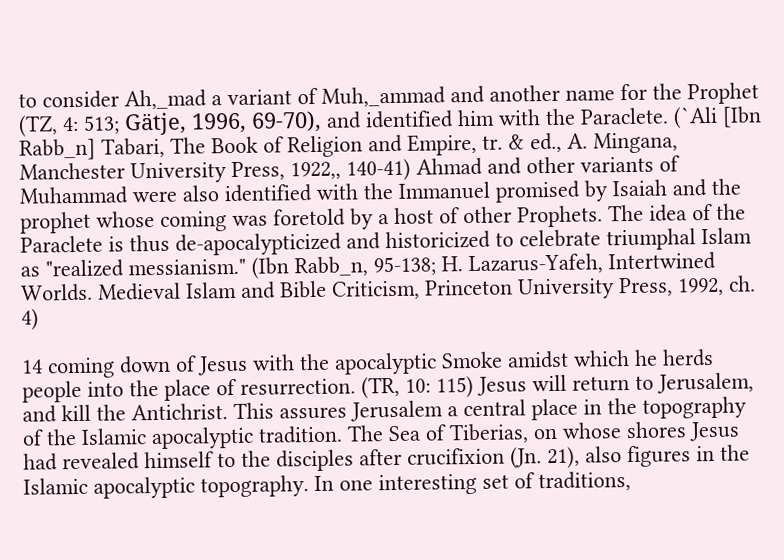to consider Ah,_mad a variant of Muh,_ammad and another name for the Prophet (TZ, 4: 513; Gätje, 1996, 69-70), and identified him with the Paraclete. (`Ali [Ibn Rabb_n] Tabari, The Book of Religion and Empire, tr. & ed., A. Mingana, Manchester University Press, 1922,, 140-41) Ahmad and other variants of Muhammad were also identified with the Immanuel promised by Isaiah and the prophet whose coming was foretold by a host of other Prophets. The idea of the Paraclete is thus de-apocalypticized and historicized to celebrate triumphal Islam as "realized messianism." (Ibn Rabb_n, 95-138; H. Lazarus-Yafeh, Intertwined Worlds. Medieval Islam and Bible Criticism, Princeton University Press, 1992, ch. 4)

14 coming down of Jesus with the apocalyptic Smoke amidst which he herds people into the place of resurrection. (TR, 10: 115) Jesus will return to Jerusalem, and kill the Antichrist. This assures Jerusalem a central place in the topography of the Islamic apocalyptic tradition. The Sea of Tiberias, on whose shores Jesus had revealed himself to the disciples after crucifixion (Jn. 21), also figures in the Islamic apocalyptic topography. In one interesting set of traditions,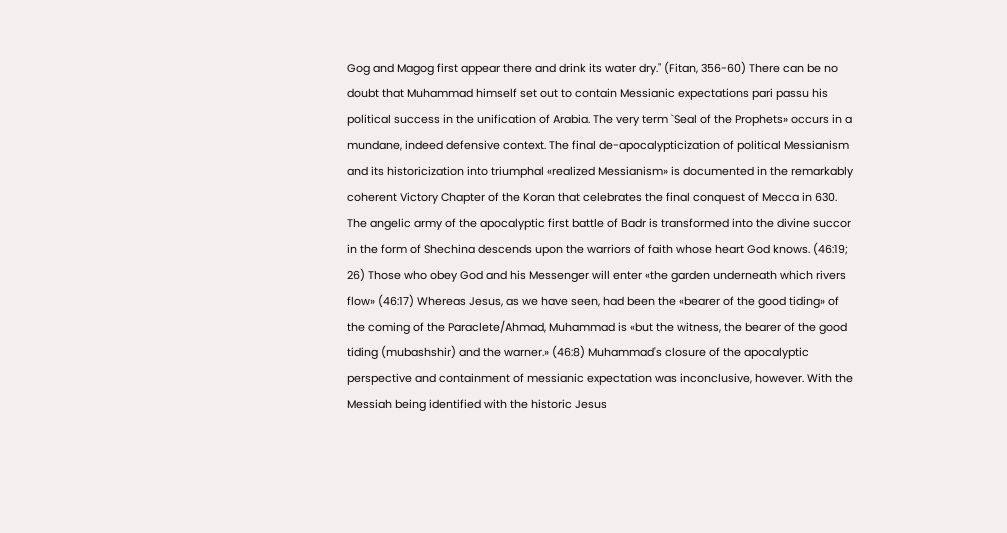Gog and Magog first appear there and drink its water dry." (Fitan, 356-60) There can be no doubt that Muhammad himself set out to contain Messianic expectations pari passu his political success in the unification of Arabia. The very term `Seal of the Prophets» occurs in a mundane, indeed defensive context. The final de-apocalypticization of political Messianism and its historicization into triumphal «realized Messianism» is documented in the remarkably coherent Victory Chapter of the Koran that celebrates the final conquest of Mecca in 630. The angelic army of the apocalyptic first battle of Badr is transformed into the divine succor in the form of Shechina descends upon the warriors of faith whose heart God knows. (46:19; 26) Those who obey God and his Messenger will enter «the garden underneath which rivers flow» (46:17) Whereas Jesus, as we have seen, had been the «bearer of the good tiding» of the coming of the Paraclete/Ahmad, Muhammad is «but the witness, the bearer of the good tiding (mubashshir) and the warner.» (46:8) Muhammad's closure of the apocalyptic perspective and containment of messianic expectation was inconclusive, however. With the Messiah being identified with the historic Jesus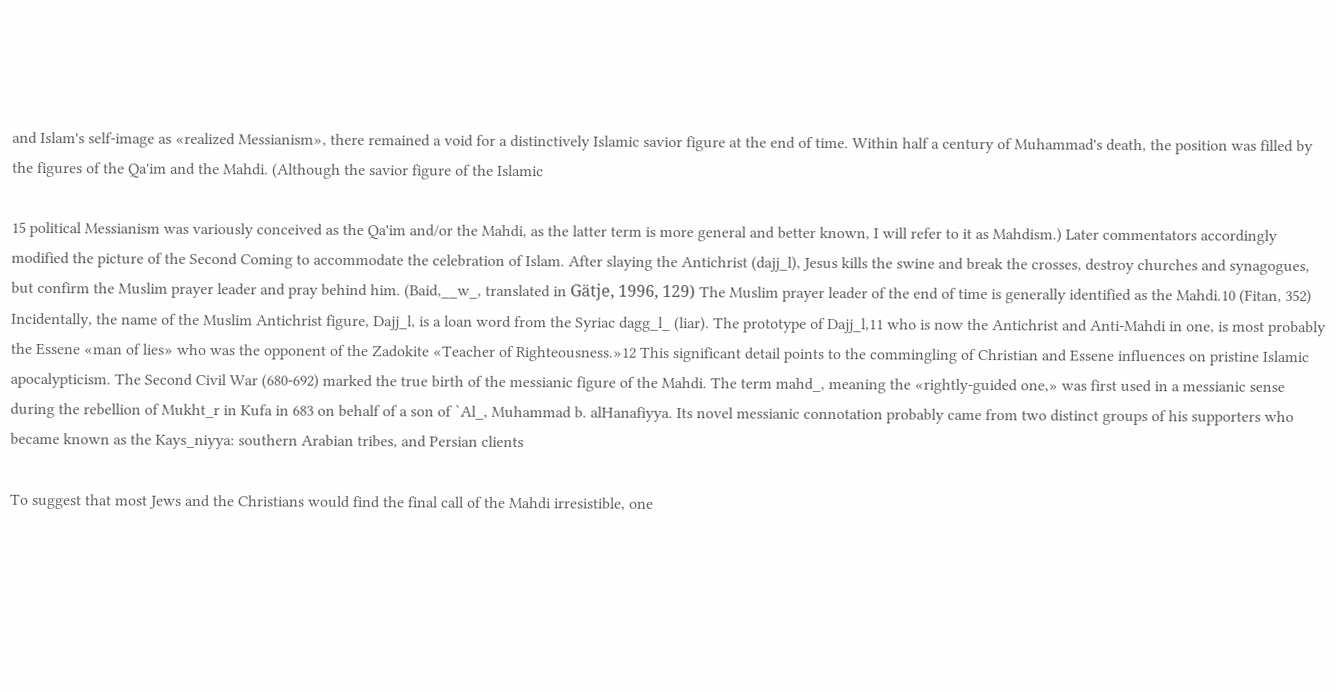and Islam's self-image as «realized Messianism», there remained a void for a distinctively Islamic savior figure at the end of time. Within half a century of Muhammad's death, the position was filled by the figures of the Qa'im and the Mahdi. (Although the savior figure of the Islamic

15 political Messianism was variously conceived as the Qa'im and/or the Mahdi, as the latter term is more general and better known, I will refer to it as Mahdism.) Later commentators accordingly modified the picture of the Second Coming to accommodate the celebration of Islam. After slaying the Antichrist (dajj_l), Jesus kills the swine and break the crosses, destroy churches and synagogues, but confirm the Muslim prayer leader and pray behind him. (Baid,__w_, translated in Gätje, 1996, 129) The Muslim prayer leader of the end of time is generally identified as the Mahdi.10 (Fitan, 352) Incidentally, the name of the Muslim Antichrist figure, Dajj_l, is a loan word from the Syriac dagg_l_ (liar). The prototype of Dajj_l,11 who is now the Antichrist and Anti-Mahdi in one, is most probably the Essene «man of lies» who was the opponent of the Zadokite «Teacher of Righteousness.»12 This significant detail points to the commingling of Christian and Essene influences on pristine Islamic apocalypticism. The Second Civil War (680-692) marked the true birth of the messianic figure of the Mahdi. The term mahd_, meaning the «rightly-guided one,» was first used in a messianic sense during the rebellion of Mukht_r in Kufa in 683 on behalf of a son of `Al_, Muhammad b. alHanafiyya. Its novel messianic connotation probably came from two distinct groups of his supporters who became known as the Kays_niyya: southern Arabian tribes, and Persian clients

To suggest that most Jews and the Christians would find the final call of the Mahdi irresistible, one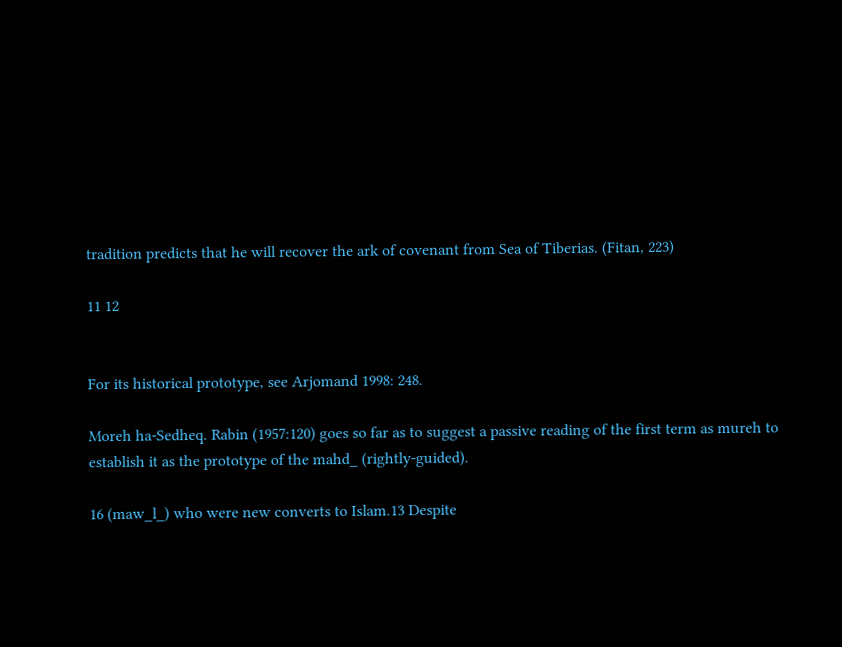tradition predicts that he will recover the ark of covenant from Sea of Tiberias. (Fitan, 223)

11 12


For its historical prototype, see Arjomand 1998: 248.

Moreh ha-Sedheq. Rabin (1957:120) goes so far as to suggest a passive reading of the first term as mureh to establish it as the prototype of the mahd_ (rightly-guided).

16 (maw_l_) who were new converts to Islam.13 Despite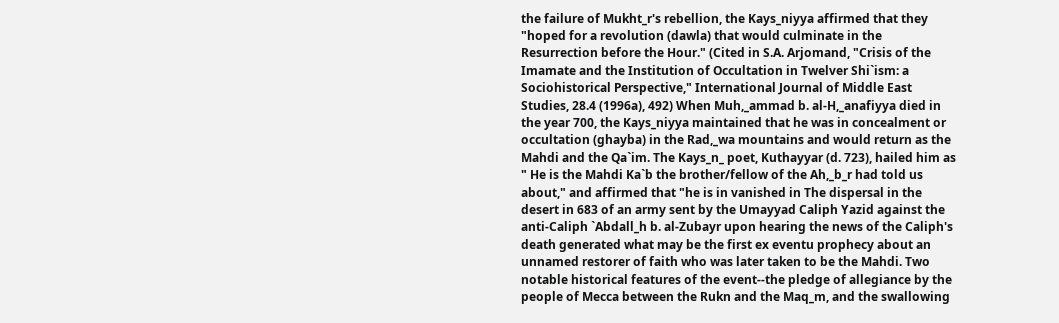the failure of Mukht_r's rebellion, the Kays_niyya affirmed that they "hoped for a revolution (dawla) that would culminate in the Resurrection before the Hour." (Cited in S.A. Arjomand, "Crisis of the Imamate and the Institution of Occultation in Twelver Shi`ism: a Sociohistorical Perspective," International Journal of Middle East Studies, 28.4 (1996a), 492) When Muh,_ammad b. al-H,_anafiyya died in the year 700, the Kays_niyya maintained that he was in concealment or occultation (ghayba) in the Rad,_wa mountains and would return as the Mahdi and the Qa`im. The Kays_n_ poet, Kuthayyar (d. 723), hailed him as " He is the Mahdi Ka`b the brother/fellow of the Ah,_b_r had told us about," and affirmed that "he is in vanished in The dispersal in the desert in 683 of an army sent by the Umayyad Caliph Yazid against the anti-Caliph `Abdall_h b. al-Zubayr upon hearing the news of the Caliph's death generated what may be the first ex eventu prophecy about an unnamed restorer of faith who was later taken to be the Mahdi. Two notable historical features of the event--the pledge of allegiance by the people of Mecca between the Rukn and the Maq_m, and the swallowing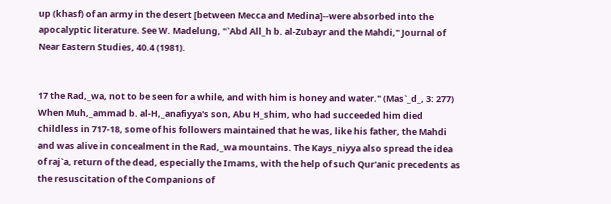up (khasf) of an army in the desert [between Mecca and Medina]--were absorbed into the apocalyptic literature. See W. Madelung, "`Abd All_h b. al-Zubayr and the Mahdi," Journal of Near Eastern Studies, 40.4 (1981).


17 the Rad,_wa, not to be seen for a while, and with him is honey and water." (Mas`_d_, 3: 277) When Muh,_ammad b. al-H,_anafiyya's son, Abu H_shim, who had succeeded him died childless in 717-18, some of his followers maintained that he was, like his father, the Mahdi and was alive in concealment in the Rad,_wa mountains. The Kays_niyya also spread the idea of raj`a, return of the dead, especially the Imams, with the help of such Qur'anic precedents as the resuscitation of the Companions of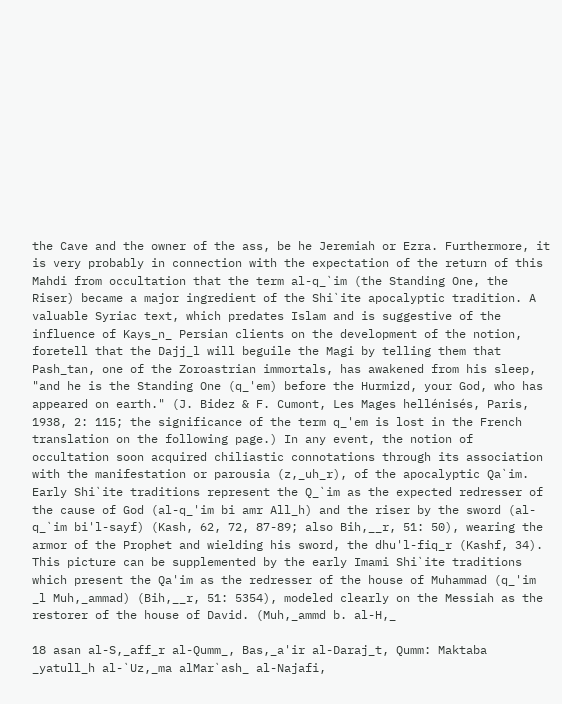the Cave and the owner of the ass, be he Jeremiah or Ezra. Furthermore, it is very probably in connection with the expectation of the return of this Mahdi from occultation that the term al-q_`im (the Standing One, the Riser) became a major ingredient of the Shi`ite apocalyptic tradition. A valuable Syriac text, which predates Islam and is suggestive of the influence of Kays_n_ Persian clients on the development of the notion, foretell that the Dajj_l will beguile the Magi by telling them that Pash_tan, one of the Zoroastrian immortals, has awakened from his sleep, "and he is the Standing One (q_'em) before the Hurmizd, your God, who has appeared on earth." (J. Bidez & F. Cumont, Les Mages hellénisés, Paris, 1938, 2: 115; the significance of the term q_'em is lost in the French translation on the following page.) In any event, the notion of occultation soon acquired chiliastic connotations through its association with the manifestation or parousia (z,_uh_r), of the apocalyptic Qa`im. Early Shi`ite traditions represent the Q_`im as the expected redresser of the cause of God (al-q_'im bi amr All_h) and the riser by the sword (al-q_`im bi'l-sayf) (Kash, 62, 72, 87-89; also Bih,__r, 51: 50), wearing the armor of the Prophet and wielding his sword, the dhu'l-fiq_r (Kashf, 34). This picture can be supplemented by the early Imami Shi`ite traditions which present the Qa'im as the redresser of the house of Muhammad (q_'im _l Muh,_ammad) (Bih,__r, 51: 5354), modeled clearly on the Messiah as the restorer of the house of David. (Muh,_ammd b. al-H,_

18 asan al-S,_aff_r al-Qumm_, Bas,_a'ir al-Daraj_t, Qumm: Maktaba _yatull_h al-`Uz,_ma alMar`ash_ al-Najafi,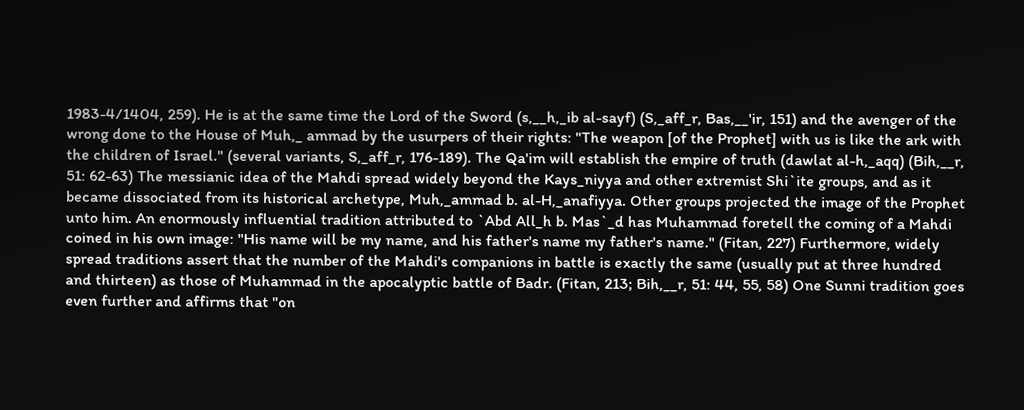1983-4/1404, 259). He is at the same time the Lord of the Sword (s,__h,_ib al-sayf) (S,_aff_r, Bas,__'ir, 151) and the avenger of the wrong done to the House of Muh,_ ammad by the usurpers of their rights: "The weapon [of the Prophet] with us is like the ark with the children of Israel." (several variants, S,_aff_r, 176-189). The Qa'im will establish the empire of truth (dawlat al-h,_aqq) (Bih,__r, 51: 62-63) The messianic idea of the Mahdi spread widely beyond the Kays_niyya and other extremist Shi`ite groups, and as it became dissociated from its historical archetype, Muh,_ammad b. al-H,_anafiyya. Other groups projected the image of the Prophet unto him. An enormously influential tradition attributed to `Abd All_h b. Mas`_d has Muhammad foretell the coming of a Mahdi coined in his own image: "His name will be my name, and his father's name my father's name." (Fitan, 227) Furthermore, widely spread traditions assert that the number of the Mahdi's companions in battle is exactly the same (usually put at three hundred and thirteen) as those of Muhammad in the apocalyptic battle of Badr. (Fitan, 213; Bih,__r, 51: 44, 55, 58) One Sunni tradition goes even further and affirms that "on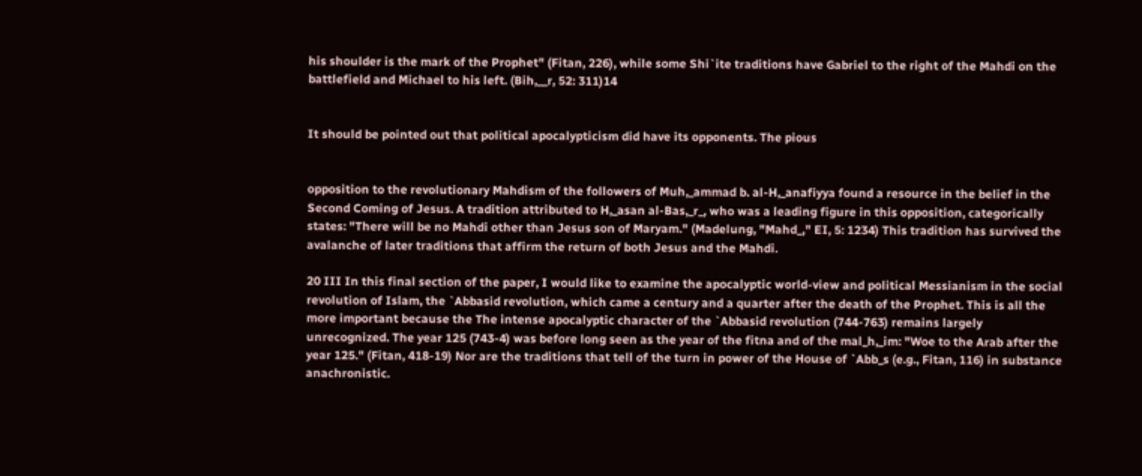his shoulder is the mark of the Prophet" (Fitan, 226), while some Shi`ite traditions have Gabriel to the right of the Mahdi on the battlefield and Michael to his left. (Bih,__r, 52: 311)14


It should be pointed out that political apocalypticism did have its opponents. The pious


opposition to the revolutionary Mahdism of the followers of Muh,_ammad b. al-H,_anafiyya found a resource in the belief in the Second Coming of Jesus. A tradition attributed to H,_asan al-Bas,_r_, who was a leading figure in this opposition, categorically states: "There will be no Mahdi other than Jesus son of Maryam." (Madelung, "Mahd_," EI, 5: 1234) This tradition has survived the avalanche of later traditions that affirm the return of both Jesus and the Mahdi.

20 III In this final section of the paper, I would like to examine the apocalyptic world-view and political Messianism in the social revolution of Islam, the `Abbasid revolution, which came a century and a quarter after the death of the Prophet. This is all the more important because the The intense apocalyptic character of the `Abbasid revolution (744-763) remains largely unrecognized. The year 125 (743-4) was before long seen as the year of the fitna and of the mal_h,_im: "Woe to the Arab after the year 125." (Fitan, 418-19) Nor are the traditions that tell of the turn in power of the House of `Abb_s (e.g., Fitan, 116) in substance anachronistic.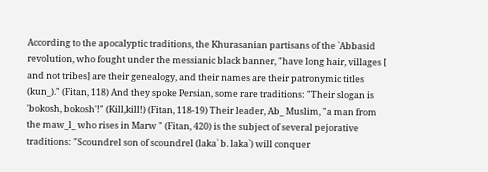According to the apocalyptic traditions, the Khurasanian partisans of the `Abbasid revolution, who fought under the messianic black banner, "have long hair, villages [ and not tribes] are their genealogy, and their names are their patronymic titles (kun_)." (Fitan, 118) And they spoke Persian, some rare traditions: "Their slogan is 'bokosh, bokosh'!" (Kill,kill!) (Fitan, 118-19) Their leader, Ab_ Muslim, "a man from the maw_l_ who rises in Marw " (Fitan, 420) is the subject of several pejorative traditions: "Scoundrel son of scoundrel (laka` b. laka`) will conquer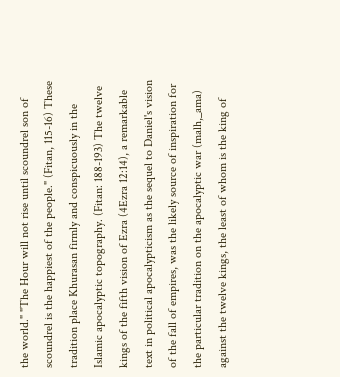the world." "The Hour will not rise until scoundrel son of scoundrel is the happiest of the people." (Fitan, 115-16) These tradition place Khurasan firmly and conspicuously in the Islamic apocalyptic topography. (Fitan: 188-193) The twelve kings of the fifth vision of Ezra (4Ezra 12:14), a remarkable text in political apocalypticism as the sequel to Daniel's vision of the fall of empires, was the likely source of inspiration for the particular tradition on the apocalyptic war (malh,_ama) against the twelve kings, the least of whom is the king of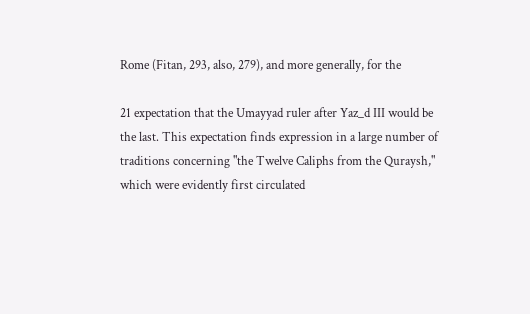Rome (Fitan, 293, also, 279), and more generally, for the

21 expectation that the Umayyad ruler after Yaz_d III would be the last. This expectation finds expression in a large number of traditions concerning "the Twelve Caliphs from the Quraysh," which were evidently first circulated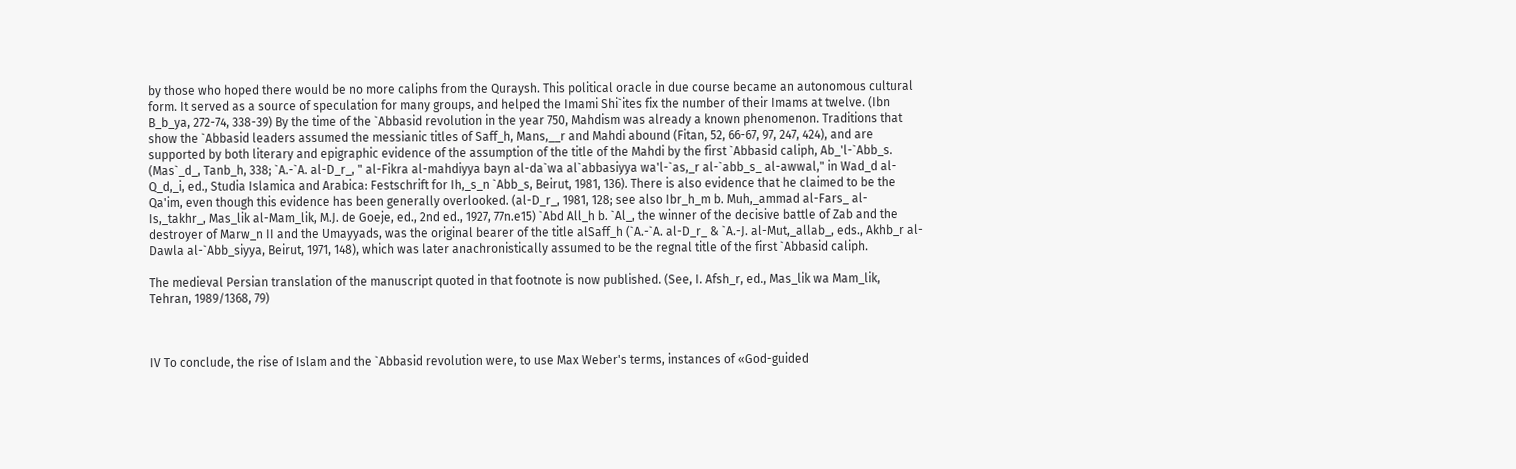by those who hoped there would be no more caliphs from the Quraysh. This political oracle in due course became an autonomous cultural form. It served as a source of speculation for many groups, and helped the Imami Shi`ites fix the number of their Imams at twelve. (Ibn B_b_ya, 272-74, 338-39) By the time of the `Abbasid revolution in the year 750, Mahdism was already a known phenomenon. Traditions that show the `Abbasid leaders assumed the messianic titles of Saff_h, Mans,__r and Mahdi abound (Fitan, 52, 66-67, 97, 247, 424), and are supported by both literary and epigraphic evidence of the assumption of the title of the Mahdi by the first `Abbasid caliph, Ab_'l-`Abb_s. (Mas`_d_, Tanb_h, 338; `A.-`A. al-D_r_, " al-Fikra al-mahdiyya bayn al-da`wa al`abbasiyya wa'l-`as,_r al-`abb_s_ al-awwal," in Wad_d al-Q_d,_i, ed., Studia Islamica and Arabica: Festschrift for Ih,_s_n `Abb_s, Beirut, 1981, 136). There is also evidence that he claimed to be the Qa'im, even though this evidence has been generally overlooked. (al-D_r_, 1981, 128; see also Ibr_h_m b. Muh,_ammad al-Fars_ al-Is,_takhr_, Mas_lik al-Mam_lik, M.J. de Goeje, ed., 2nd ed., 1927, 77n.e15) `Abd All_h b. `Al_, the winner of the decisive battle of Zab and the destroyer of Marw_n II and the Umayyads, was the original bearer of the title alSaff_h (`A.-`A. al-D_r_ & `A.-J. al-Mut,_allab_, eds., Akhb_r al-Dawla al-`Abb_siyya, Beirut, 1971, 148), which was later anachronistically assumed to be the regnal title of the first `Abbasid caliph.

The medieval Persian translation of the manuscript quoted in that footnote is now published. (See, I. Afsh_r, ed., Mas_lik wa Mam_lik, Tehran, 1989/1368, 79)



IV To conclude, the rise of Islam and the `Abbasid revolution were, to use Max Weber's terms, instances of «God-guided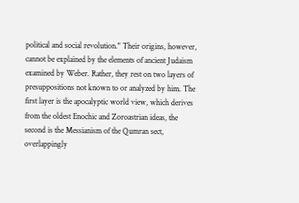political and social revolution." Their origins, however, cannot be explained by the elements of ancient Judaism examined by Weber. Rather, they rest on two layers of presuppositions not known to or analyzed by him. The first layer is the apocalyptic world view, which derives from the oldest Enochic and Zoroastrian ideas, the second is the Messianism of the Qumran sect, overlappingly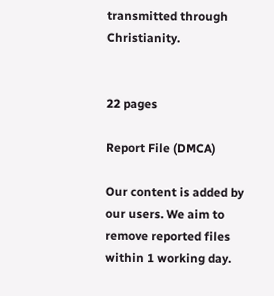transmitted through Christianity.


22 pages

Report File (DMCA)

Our content is added by our users. We aim to remove reported files within 1 working day.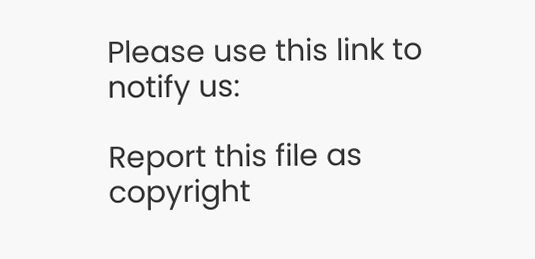Please use this link to notify us:

Report this file as copyright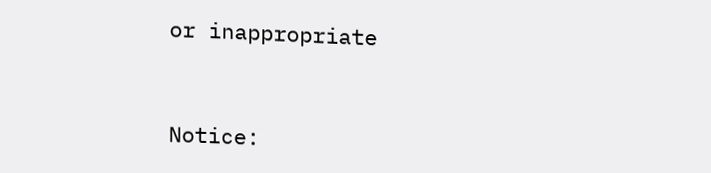or inappropriate


Notice: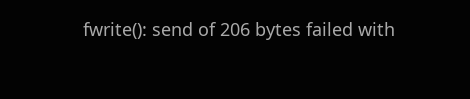fwrite(): send of 206 bytes failed with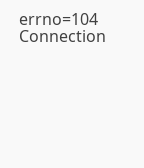errno=104 Connection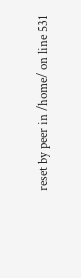reset by peer in /home/ on line 531